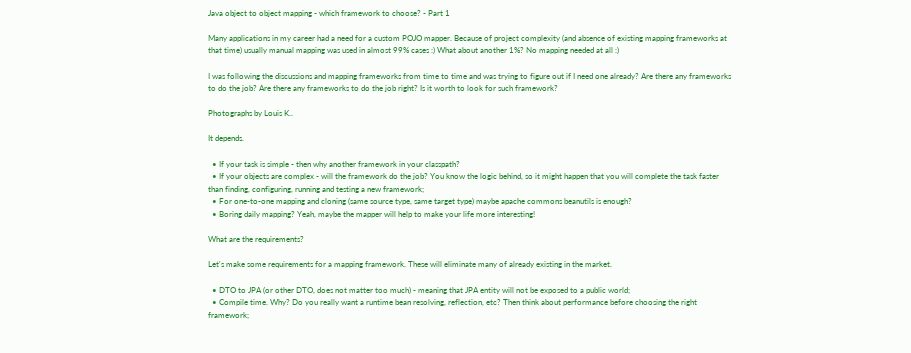Java object to object mapping - which framework to choose? - Part 1

Many applications in my career had a need for a custom POJO mapper. Because of project complexity (and absence of existing mapping frameworks at that time) usually manual mapping was used in almost 99% cases :) What about another 1%? No mapping needed at all :)

I was following the discussions and mapping frameworks from time to time and was trying to figure out if I need one already? Are there any frameworks to do the job? Are there any frameworks to do the job right? Is it worth to look for such framework?

Photographs by Louis K..

It depends.

  • If your task is simple - then why another framework in your classpath?
  • If your objects are complex - will the framework do the job? You know the logic behind, so it might happen that you will complete the task faster than finding, configuring, running and testing a new framework;
  • For one-to-one mapping and cloning (same source type, same target type) maybe apache commons beanutils is enough?
  • Boring daily mapping? Yeah, maybe the mapper will help to make your life more interesting!

What are the requirements?

Let's make some requirements for a mapping framework. These will eliminate many of already existing in the market.

  • DTO to JPA (or other DTO, does not matter too much) - meaning that JPA entity will not be exposed to a public world;
  • Compile time. Why? Do you really want a runtime bean resolving, reflection, etc? Then think about performance before choosing the right framework;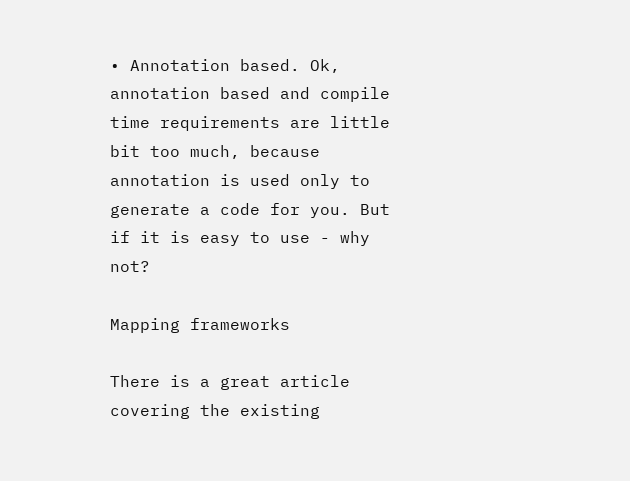• Annotation based. Ok, annotation based and compile time requirements are little bit too much, because annotation is used only to generate a code for you. But if it is easy to use - why not?

Mapping frameworks

There is a great article covering the existing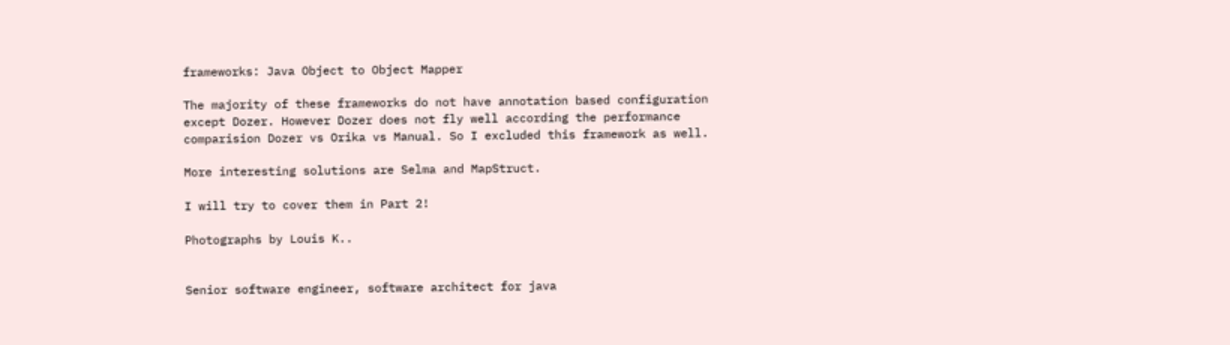frameworks: Java Object to Object Mapper

The majority of these frameworks do not have annotation based configuration except Dozer. However Dozer does not fly well according the performance comparision Dozer vs Orika vs Manual. So I excluded this framework as well.

More interesting solutions are Selma and MapStruct.

I will try to cover them in Part 2!

Photographs by Louis K..


Senior software engineer, software architect for java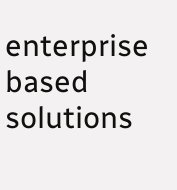enterprise based solutions